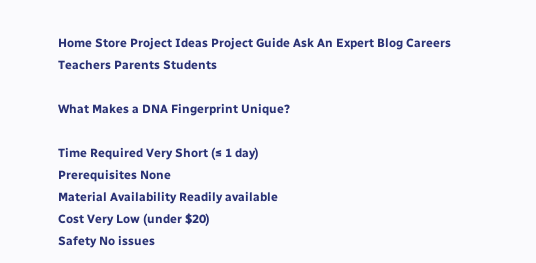Home Store Project Ideas Project Guide Ask An Expert Blog Careers Teachers Parents Students

What Makes a DNA Fingerprint Unique?

Time Required Very Short (≤ 1 day)
Prerequisites None
Material Availability Readily available
Cost Very Low (under $20)
Safety No issues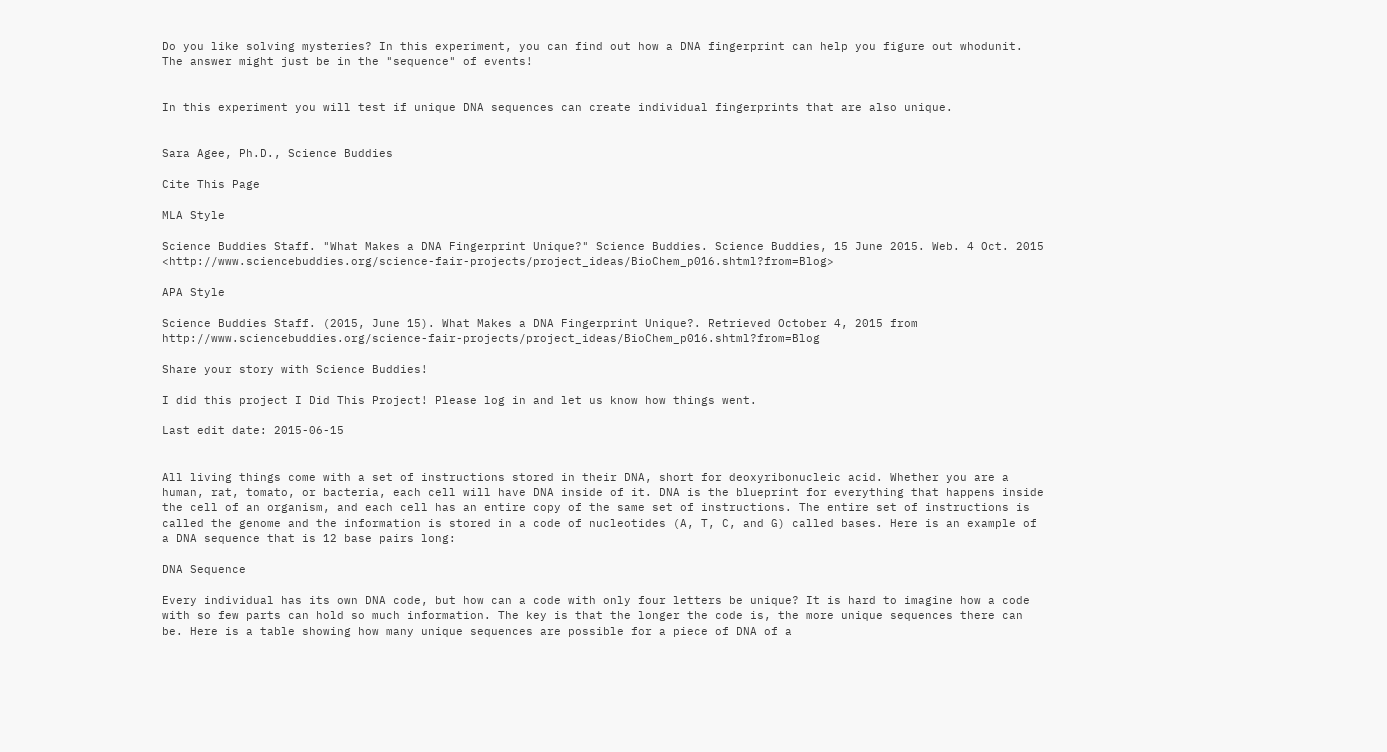Do you like solving mysteries? In this experiment, you can find out how a DNA fingerprint can help you figure out whodunit. The answer might just be in the "sequence" of events!


In this experiment you will test if unique DNA sequences can create individual fingerprints that are also unique.


Sara Agee, Ph.D., Science Buddies

Cite This Page

MLA Style

Science Buddies Staff. "What Makes a DNA Fingerprint Unique?" Science Buddies. Science Buddies, 15 June 2015. Web. 4 Oct. 2015 <http://www.sciencebuddies.org/science-fair-projects/project_ideas/BioChem_p016.shtml?from=Blog>

APA Style

Science Buddies Staff. (2015, June 15). What Makes a DNA Fingerprint Unique?. Retrieved October 4, 2015 from http://www.sciencebuddies.org/science-fair-projects/project_ideas/BioChem_p016.shtml?from=Blog

Share your story with Science Buddies!

I did this project I Did This Project! Please log in and let us know how things went.

Last edit date: 2015-06-15


All living things come with a set of instructions stored in their DNA, short for deoxyribonucleic acid. Whether you are a human, rat, tomato, or bacteria, each cell will have DNA inside of it. DNA is the blueprint for everything that happens inside the cell of an organism, and each cell has an entire copy of the same set of instructions. The entire set of instructions is called the genome and the information is stored in a code of nucleotides (A, T, C, and G) called bases. Here is an example of a DNA sequence that is 12 base pairs long:

DNA Sequence

Every individual has its own DNA code, but how can a code with only four letters be unique? It is hard to imagine how a code with so few parts can hold so much information. The key is that the longer the code is, the more unique sequences there can be. Here is a table showing how many unique sequences are possible for a piece of DNA of a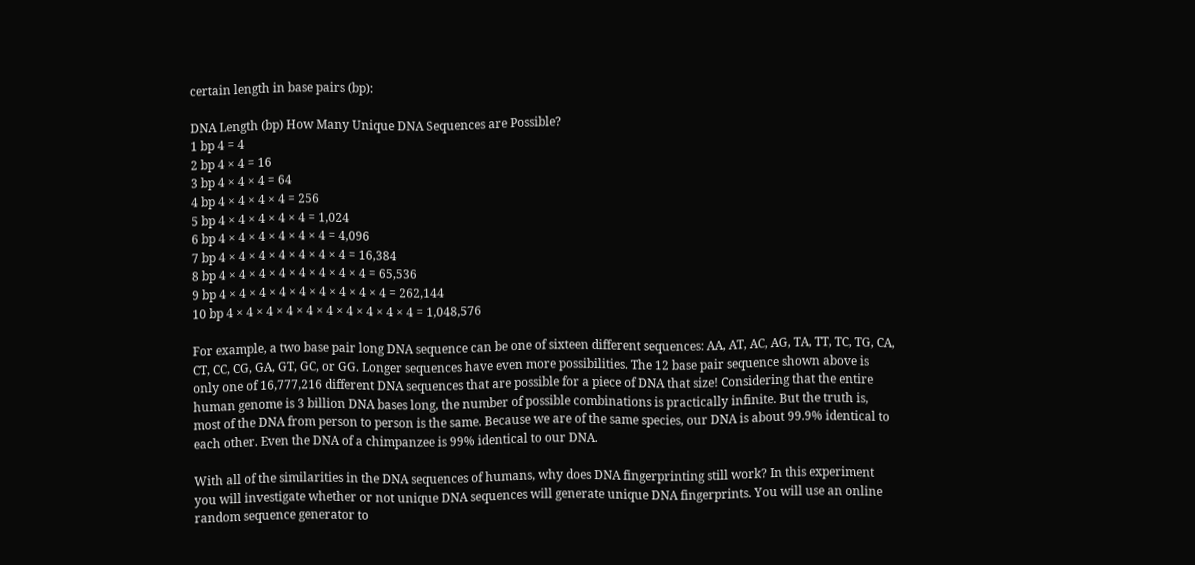certain length in base pairs (bp):

DNA Length (bp) How Many Unique DNA Sequences are Possible?
1 bp 4 = 4
2 bp 4 × 4 = 16
3 bp 4 × 4 × 4 = 64
4 bp 4 × 4 × 4 × 4 = 256
5 bp 4 × 4 × 4 × 4 × 4 = 1,024
6 bp 4 × 4 × 4 × 4 × 4 × 4 = 4,096
7 bp 4 × 4 × 4 × 4 × 4 × 4 × 4 = 16,384
8 bp 4 × 4 × 4 × 4 × 4 × 4 × 4 × 4 = 65,536
9 bp 4 × 4 × 4 × 4 × 4 × 4 × 4 × 4 × 4 = 262,144
10 bp 4 × 4 × 4 × 4 × 4 × 4 × 4 × 4 × 4 × 4 = 1,048,576

For example, a two base pair long DNA sequence can be one of sixteen different sequences: AA, AT, AC, AG, TA, TT, TC, TG, CA, CT, CC, CG, GA, GT, GC, or GG. Longer sequences have even more possibilities. The 12 base pair sequence shown above is only one of 16,777,216 different DNA sequences that are possible for a piece of DNA that size! Considering that the entire human genome is 3 billion DNA bases long, the number of possible combinations is practically infinite. But the truth is, most of the DNA from person to person is the same. Because we are of the same species, our DNA is about 99.9% identical to each other. Even the DNA of a chimpanzee is 99% identical to our DNA.

With all of the similarities in the DNA sequences of humans, why does DNA fingerprinting still work? In this experiment you will investigate whether or not unique DNA sequences will generate unique DNA fingerprints. You will use an online random sequence generator to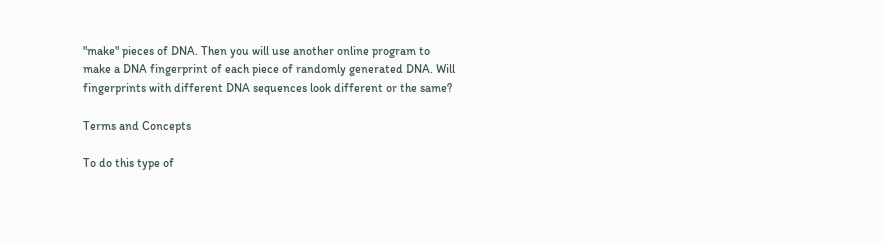"make" pieces of DNA. Then you will use another online program to make a DNA fingerprint of each piece of randomly generated DNA. Will fingerprints with different DNA sequences look different or the same?

Terms and Concepts

To do this type of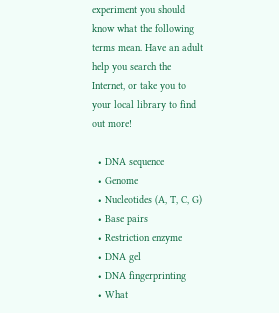experiment you should know what the following terms mean. Have an adult help you search the Internet, or take you to your local library to find out more!

  • DNA sequence
  • Genome
  • Nucleotides (A, T, C, G)
  • Base pairs
  • Restriction enzyme
  • DNA gel
  • DNA fingerprinting
  • What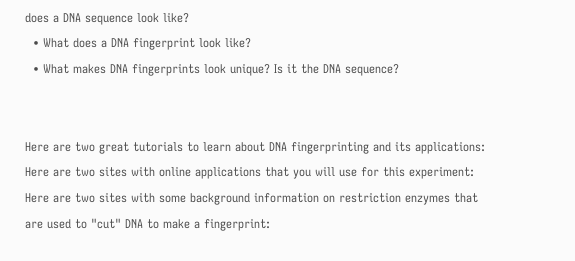does a DNA sequence look like?
  • What does a DNA fingerprint look like?
  • What makes DNA fingerprints look unique? Is it the DNA sequence?


Here are two great tutorials to learn about DNA fingerprinting and its applications: Here are two sites with online applications that you will use for this experiment: Here are two sites with some background information on restriction enzymes that are used to "cut" DNA to make a fingerprint: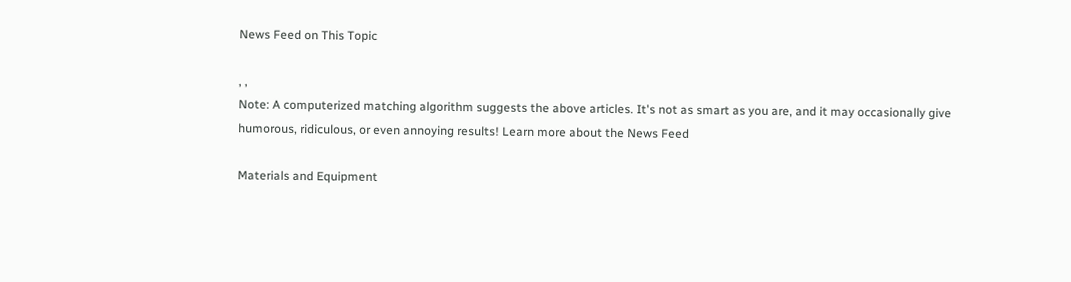News Feed on This Topic

, ,
Note: A computerized matching algorithm suggests the above articles. It's not as smart as you are, and it may occasionally give humorous, ridiculous, or even annoying results! Learn more about the News Feed

Materials and Equipment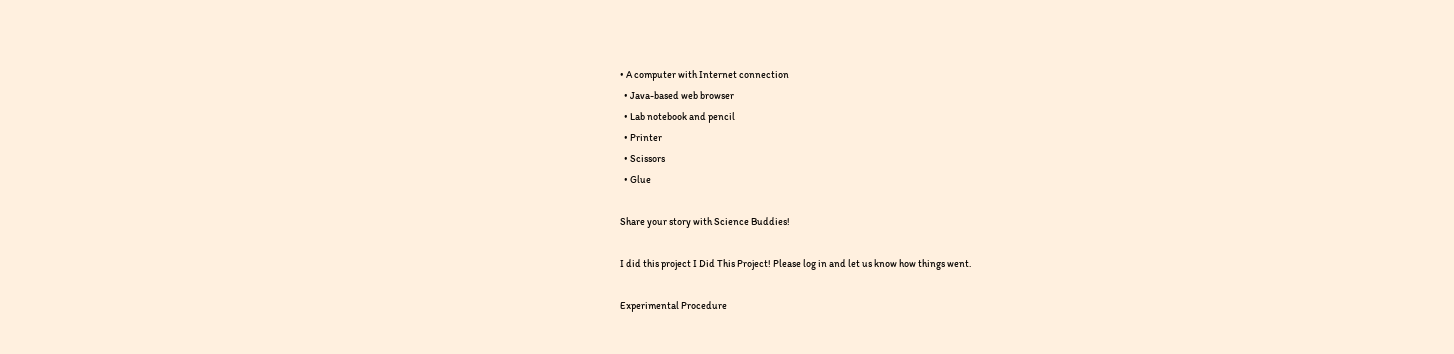• A computer with Internet connection
  • Java-based web browser
  • Lab notebook and pencil
  • Printer
  • Scissors
  • Glue

Share your story with Science Buddies!

I did this project I Did This Project! Please log in and let us know how things went.

Experimental Procedure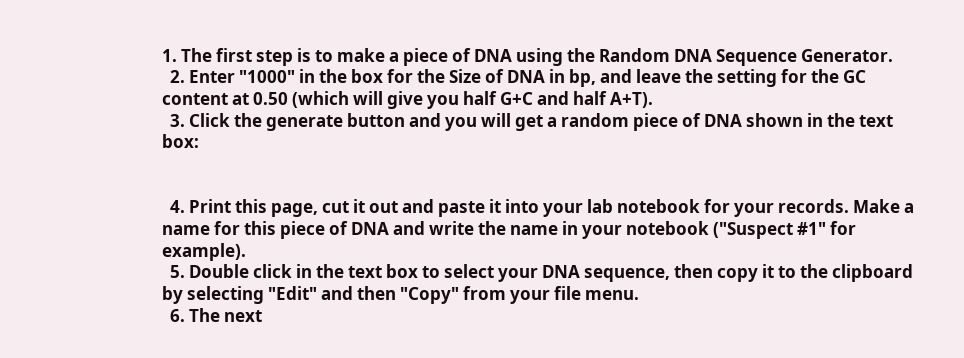1. The first step is to make a piece of DNA using the Random DNA Sequence Generator.
  2. Enter "1000" in the box for the Size of DNA in bp, and leave the setting for the GC content at 0.50 (which will give you half G+C and half A+T).
  3. Click the generate button and you will get a random piece of DNA shown in the text box:


  4. Print this page, cut it out and paste it into your lab notebook for your records. Make a name for this piece of DNA and write the name in your notebook ("Suspect #1" for example).
  5. Double click in the text box to select your DNA sequence, then copy it to the clipboard by selecting "Edit" and then "Copy" from your file menu.
  6. The next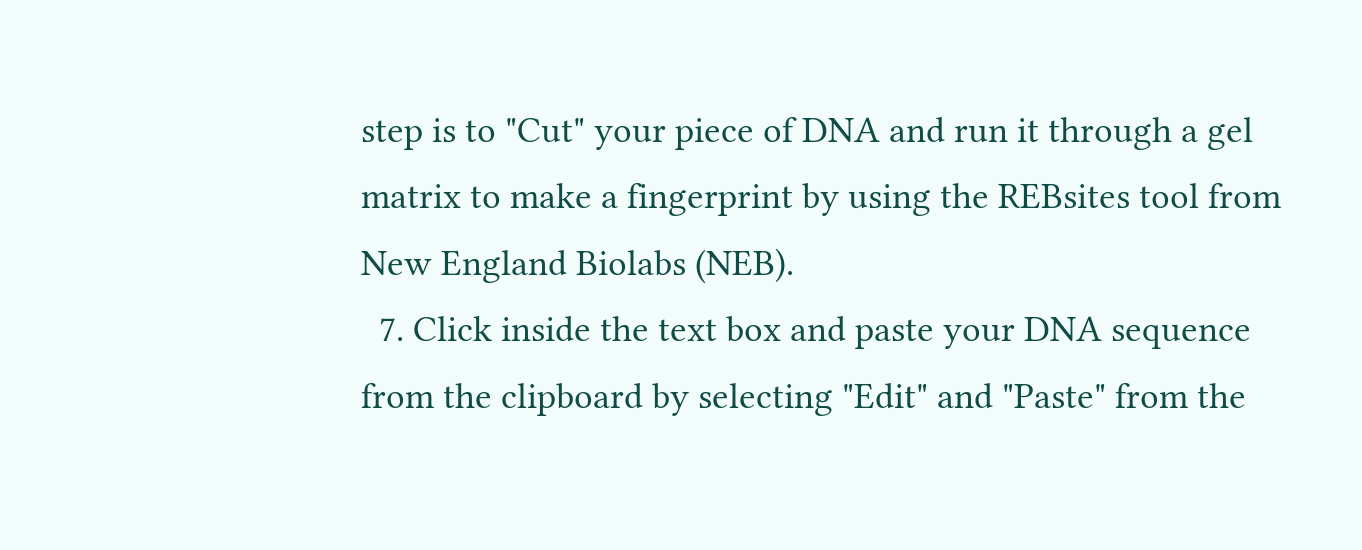step is to "Cut" your piece of DNA and run it through a gel matrix to make a fingerprint by using the REBsites tool from New England Biolabs (NEB).
  7. Click inside the text box and paste your DNA sequence from the clipboard by selecting "Edit" and "Paste" from the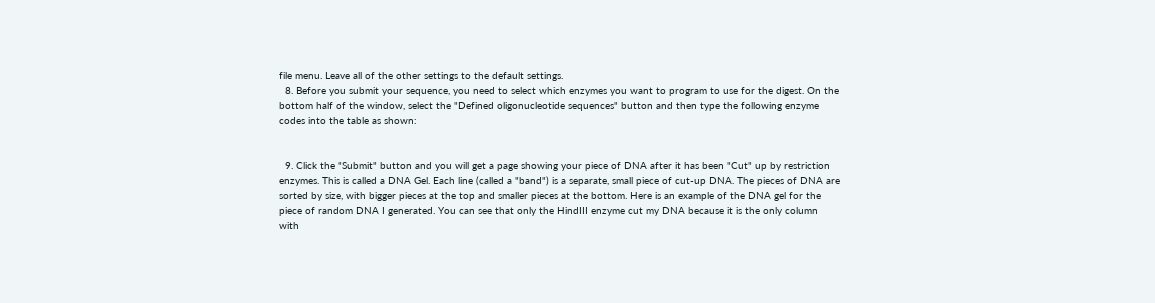file menu. Leave all of the other settings to the default settings.
  8. Before you submit your sequence, you need to select which enzymes you want to program to use for the digest. On the bottom half of the window, select the "Defined oligonucleotide sequences" button and then type the following enzyme codes into the table as shown:


  9. Click the "Submit" button and you will get a page showing your piece of DNA after it has been "Cut" up by restriction enzymes. This is called a DNA Gel. Each line (called a "band") is a separate, small piece of cut-up DNA. The pieces of DNA are sorted by size, with bigger pieces at the top and smaller pieces at the bottom. Here is an example of the DNA gel for the piece of random DNA I generated. You can see that only the HindIII enzyme cut my DNA because it is the only column with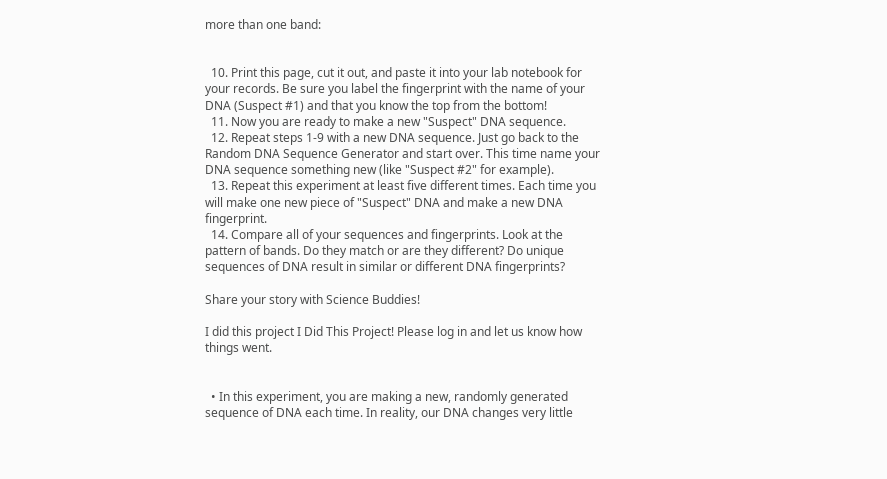more than one band:


  10. Print this page, cut it out, and paste it into your lab notebook for your records. Be sure you label the fingerprint with the name of your DNA (Suspect #1) and that you know the top from the bottom!
  11. Now you are ready to make a new "Suspect" DNA sequence.
  12. Repeat steps 1-9 with a new DNA sequence. Just go back to the Random DNA Sequence Generator and start over. This time name your DNA sequence something new (like "Suspect #2" for example).
  13. Repeat this experiment at least five different times. Each time you will make one new piece of "Suspect" DNA and make a new DNA fingerprint.
  14. Compare all of your sequences and fingerprints. Look at the pattern of bands. Do they match or are they different? Do unique sequences of DNA result in similar or different DNA fingerprints?

Share your story with Science Buddies!

I did this project I Did This Project! Please log in and let us know how things went.


  • In this experiment, you are making a new, randomly generated sequence of DNA each time. In reality, our DNA changes very little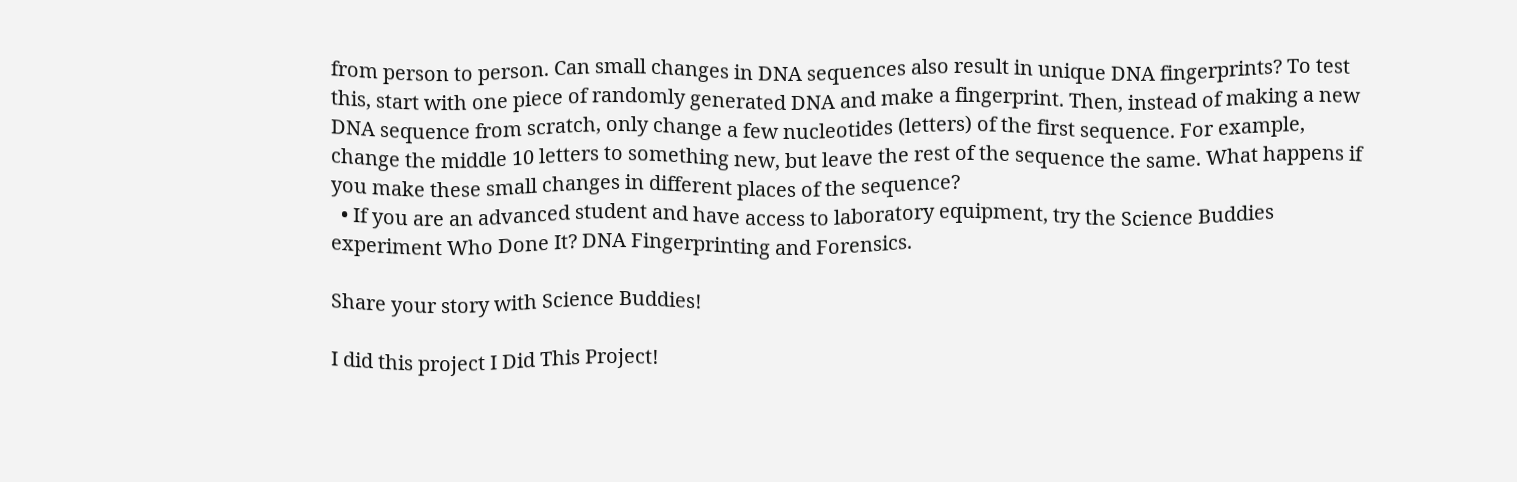from person to person. Can small changes in DNA sequences also result in unique DNA fingerprints? To test this, start with one piece of randomly generated DNA and make a fingerprint. Then, instead of making a new DNA sequence from scratch, only change a few nucleotides (letters) of the first sequence. For example, change the middle 10 letters to something new, but leave the rest of the sequence the same. What happens if you make these small changes in different places of the sequence?
  • If you are an advanced student and have access to laboratory equipment, try the Science Buddies experiment Who Done It? DNA Fingerprinting and Forensics.

Share your story with Science Buddies!

I did this project I Did This Project!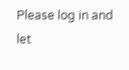Please log in and let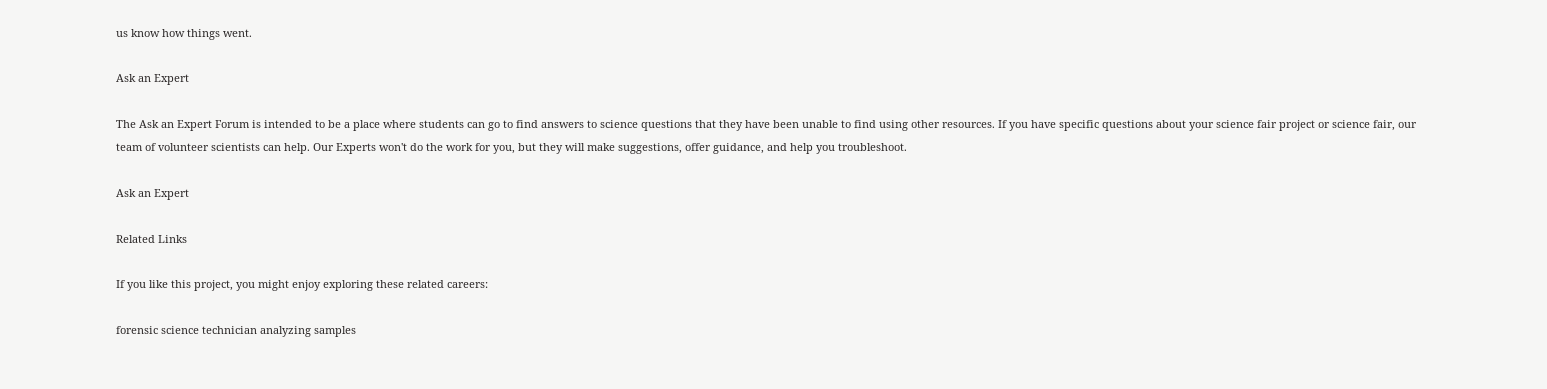us know how things went.

Ask an Expert

The Ask an Expert Forum is intended to be a place where students can go to find answers to science questions that they have been unable to find using other resources. If you have specific questions about your science fair project or science fair, our team of volunteer scientists can help. Our Experts won't do the work for you, but they will make suggestions, offer guidance, and help you troubleshoot.

Ask an Expert

Related Links

If you like this project, you might enjoy exploring these related careers:

forensic science technician analyzing samples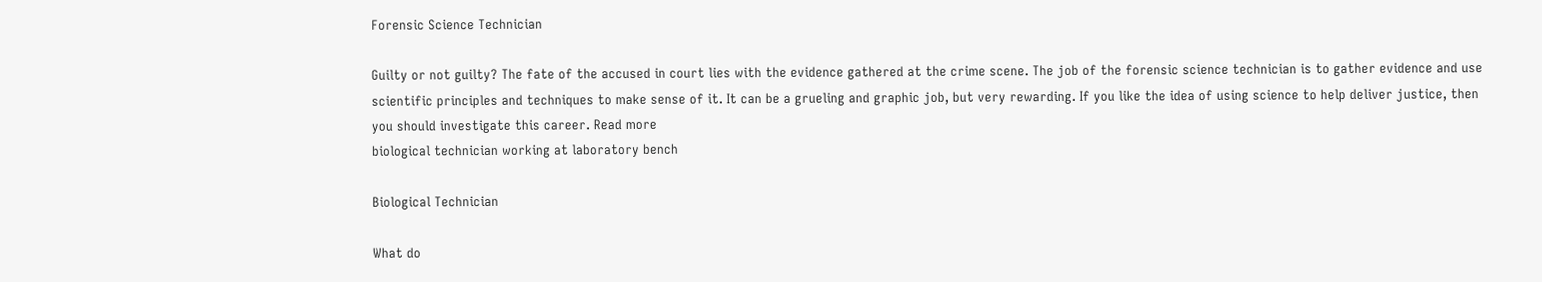Forensic Science Technician

Guilty or not guilty? The fate of the accused in court lies with the evidence gathered at the crime scene. The job of the forensic science technician is to gather evidence and use scientific principles and techniques to make sense of it. It can be a grueling and graphic job, but very rewarding. If you like the idea of using science to help deliver justice, then you should investigate this career. Read more
biological technician working at laboratory bench

Biological Technician

What do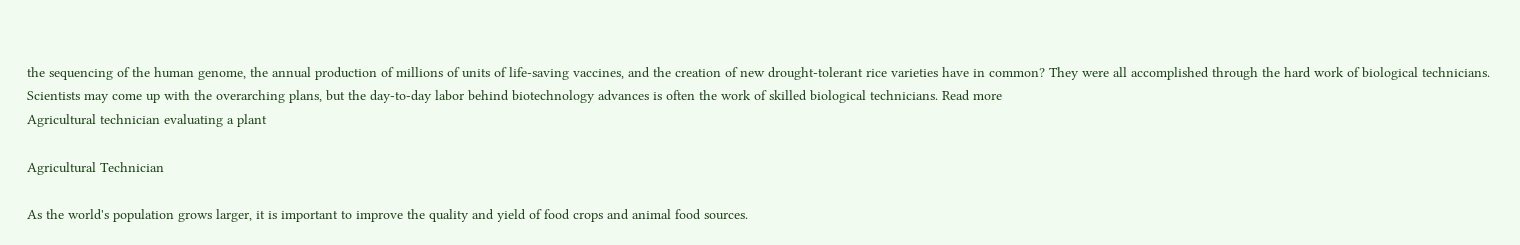the sequencing of the human genome, the annual production of millions of units of life-saving vaccines, and the creation of new drought-tolerant rice varieties have in common? They were all accomplished through the hard work of biological technicians. Scientists may come up with the overarching plans, but the day-to-day labor behind biotechnology advances is often the work of skilled biological technicians. Read more
Agricultural technician evaluating a plant

Agricultural Technician

As the world's population grows larger, it is important to improve the quality and yield of food crops and animal food sources.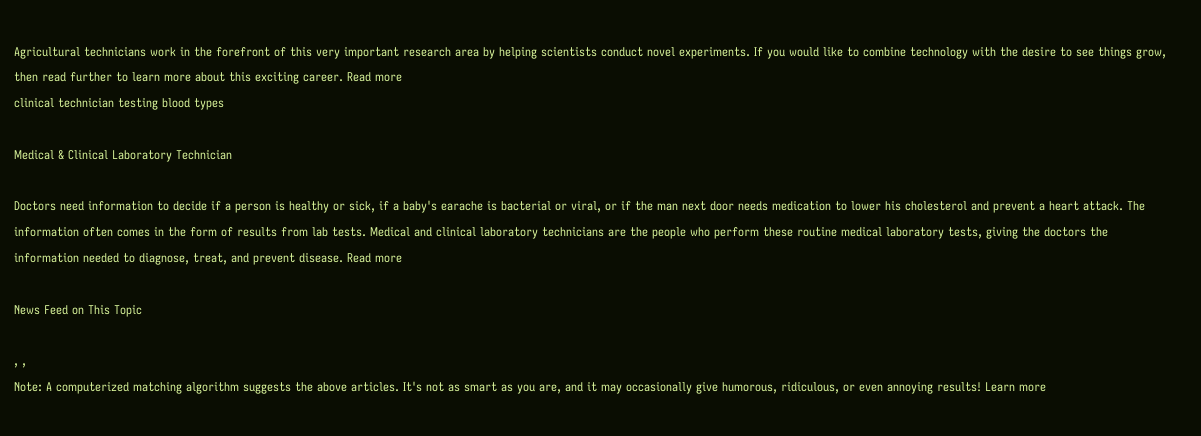Agricultural technicians work in the forefront of this very important research area by helping scientists conduct novel experiments. If you would like to combine technology with the desire to see things grow, then read further to learn more about this exciting career. Read more
clinical technician testing blood types

Medical & Clinical Laboratory Technician

Doctors need information to decide if a person is healthy or sick, if a baby's earache is bacterial or viral, or if the man next door needs medication to lower his cholesterol and prevent a heart attack. The information often comes in the form of results from lab tests. Medical and clinical laboratory technicians are the people who perform these routine medical laboratory tests, giving the doctors the information needed to diagnose, treat, and prevent disease. Read more

News Feed on This Topic

, ,
Note: A computerized matching algorithm suggests the above articles. It's not as smart as you are, and it may occasionally give humorous, ridiculous, or even annoying results! Learn more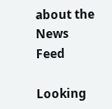about the News Feed

Looking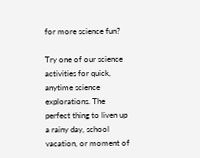for more science fun?

Try one of our science activities for quick, anytime science explorations. The perfect thing to liven up a rainy day, school vacation, or moment of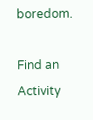boredom.

Find an Activity